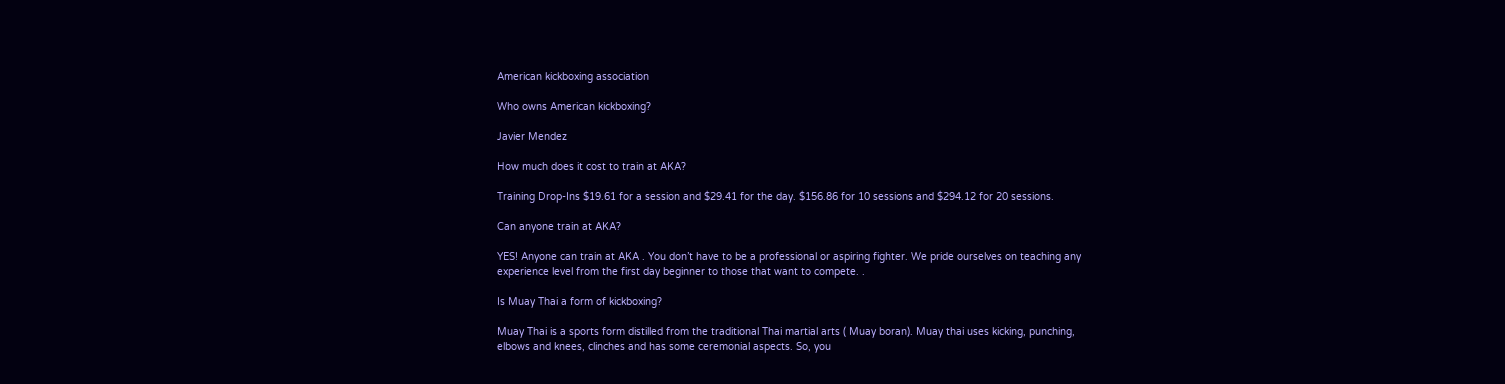American kickboxing association

Who owns American kickboxing?

Javier Mendez

How much does it cost to train at AKA?

Training Drop-Ins $19.61 for a session and $29.41 for the day. $156.86 for 10 sessions and $294.12 for 20 sessions.

Can anyone train at AKA?

YES! Anyone can train at AKA . You don’t have to be a professional or aspiring fighter. We pride ourselves on teaching any experience level from the first day beginner to those that want to compete. .

Is Muay Thai a form of kickboxing?

Muay Thai is a sports form distilled from the traditional Thai martial arts ( Muay boran). Muay thai uses kicking, punching, elbows and knees, clinches and has some ceremonial aspects. So, you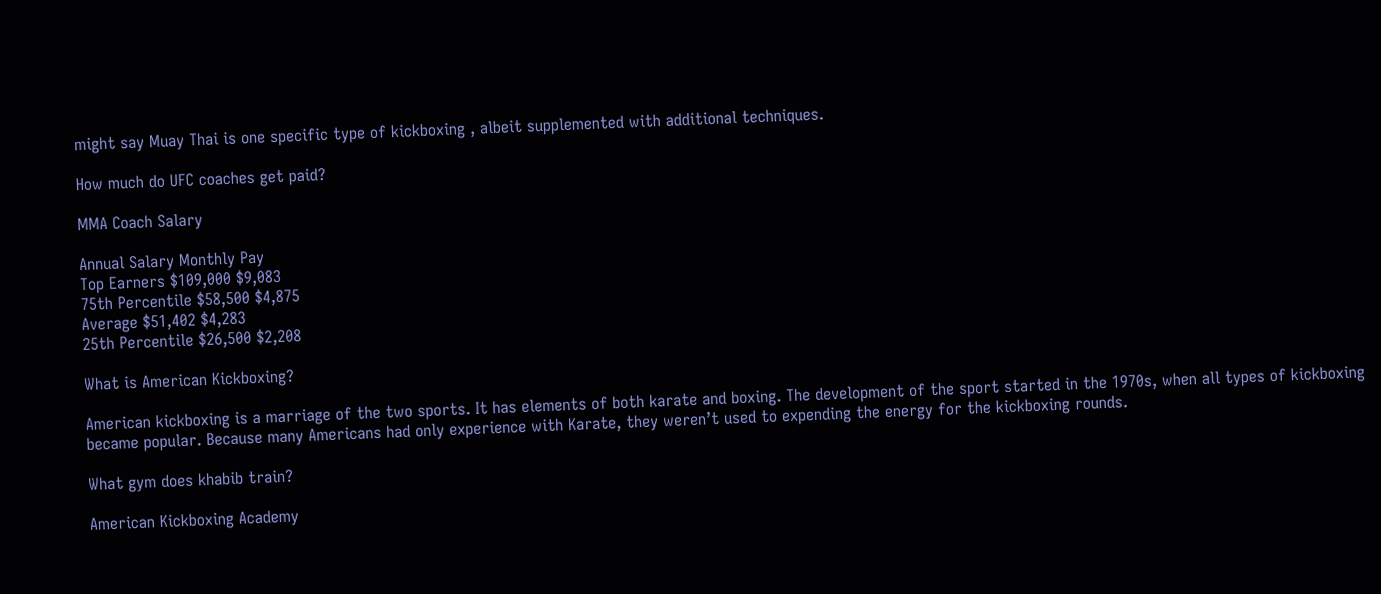might say Muay Thai is one specific type of kickboxing , albeit supplemented with additional techniques.

How much do UFC coaches get paid?

MMA Coach Salary

Annual Salary Monthly Pay
Top Earners $109,000 $9,083
75th Percentile $58,500 $4,875
Average $51,402 $4,283
25th Percentile $26,500 $2,208

What is American Kickboxing?

American kickboxing is a marriage of the two sports. It has elements of both karate and boxing. The development of the sport started in the 1970s, when all types of kickboxing became popular. Because many Americans had only experience with Karate, they weren’t used to expending the energy for the kickboxing rounds.

What gym does khabib train?

American Kickboxing Academy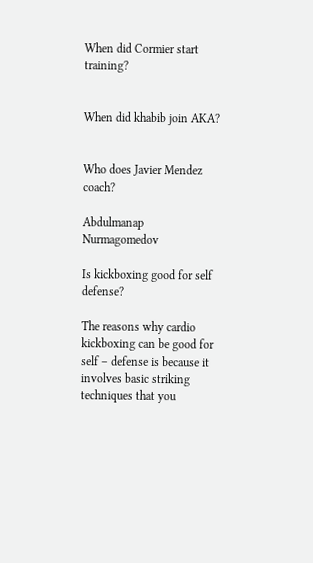When did Cormier start training?


When did khabib join AKA?


Who does Javier Mendez coach?

Abdulmanap Nurmagomedov

Is kickboxing good for self defense?

The reasons why cardio kickboxing can be good for self – defense is because it involves basic striking techniques that you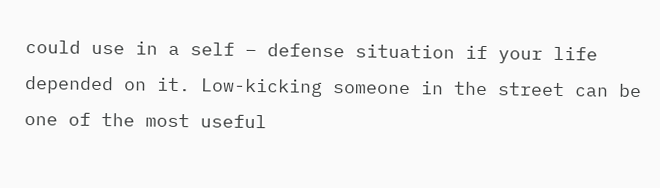could use in a self – defense situation if your life depended on it. Low-kicking someone in the street can be one of the most useful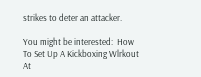strikes to deter an attacker.

You might be interested:  How To Set Up A Kickboxing Wlrkout At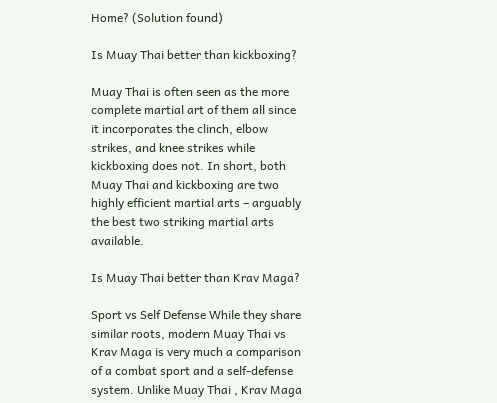Home? (Solution found)

Is Muay Thai better than kickboxing?

Muay Thai is often seen as the more complete martial art of them all since it incorporates the clinch, elbow strikes, and knee strikes while kickboxing does not. In short, both Muay Thai and kickboxing are two highly efficient martial arts – arguably the best two striking martial arts available.

Is Muay Thai better than Krav Maga?

Sport vs Self Defense While they share similar roots, modern Muay Thai vs Krav Maga is very much a comparison of a combat sport and a self-defense system. Unlike Muay Thai , Krav Maga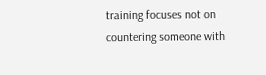training focuses not on countering someone with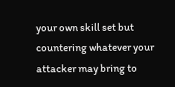your own skill set but countering whatever your attacker may bring to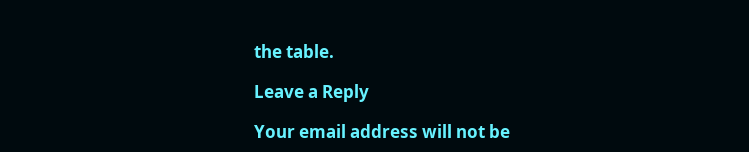the table.

Leave a Reply

Your email address will not be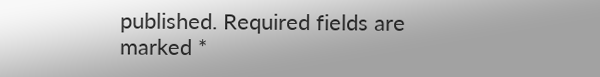published. Required fields are marked *